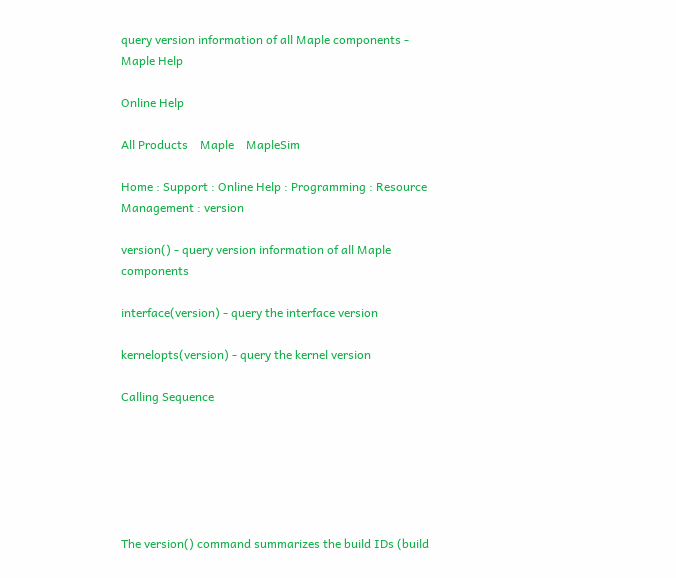query version information of all Maple components - Maple Help

Online Help

All Products    Maple    MapleSim

Home : Support : Online Help : Programming : Resource Management : version

version() - query version information of all Maple components

interface(version) - query the interface version

kernelopts(version) - query the kernel version

Calling Sequence






The version() command summarizes the build IDs (build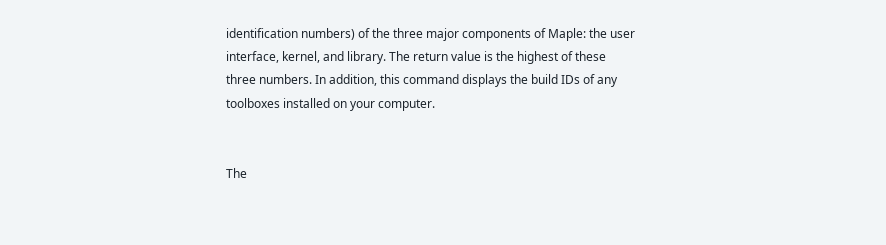identification numbers) of the three major components of Maple: the user interface, kernel, and library. The return value is the highest of these three numbers. In addition, this command displays the build IDs of any toolboxes installed on your computer.


The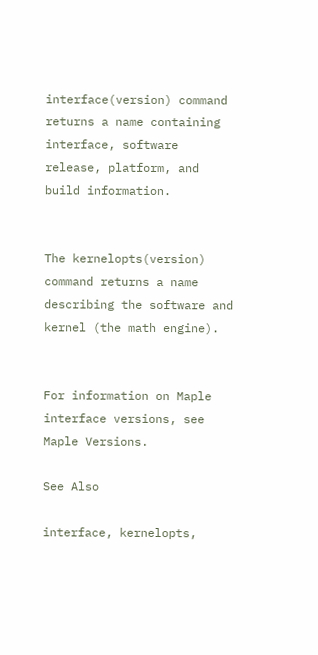interface(version) command returns a name containing interface, software release, platform, and build information.


The kernelopts(version) command returns a name describing the software and kernel (the math engine).


For information on Maple interface versions, see Maple Versions.

See Also

interface, kernelopts,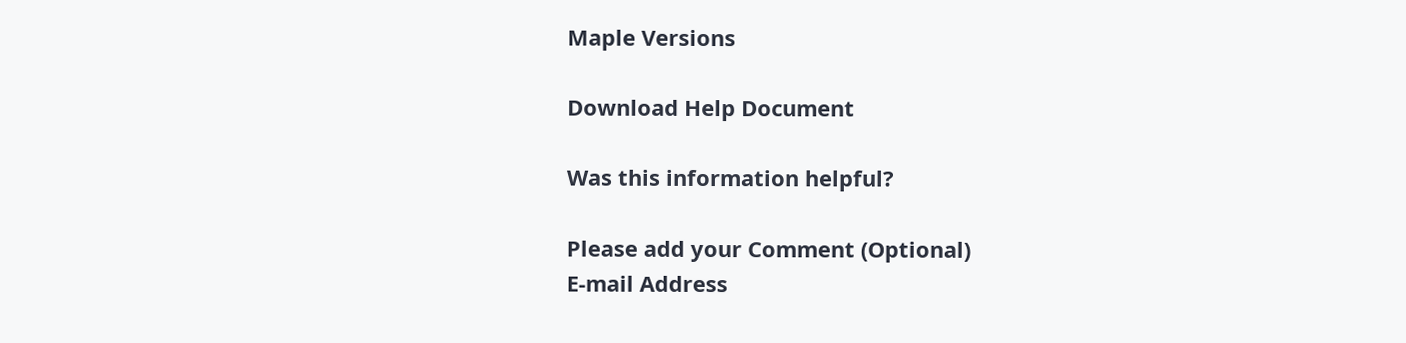Maple Versions

Download Help Document

Was this information helpful?

Please add your Comment (Optional)
E-mail Address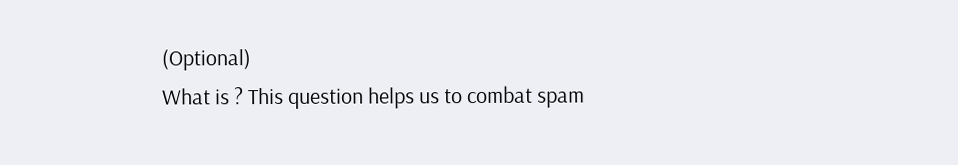(Optional)
What is ? This question helps us to combat spam